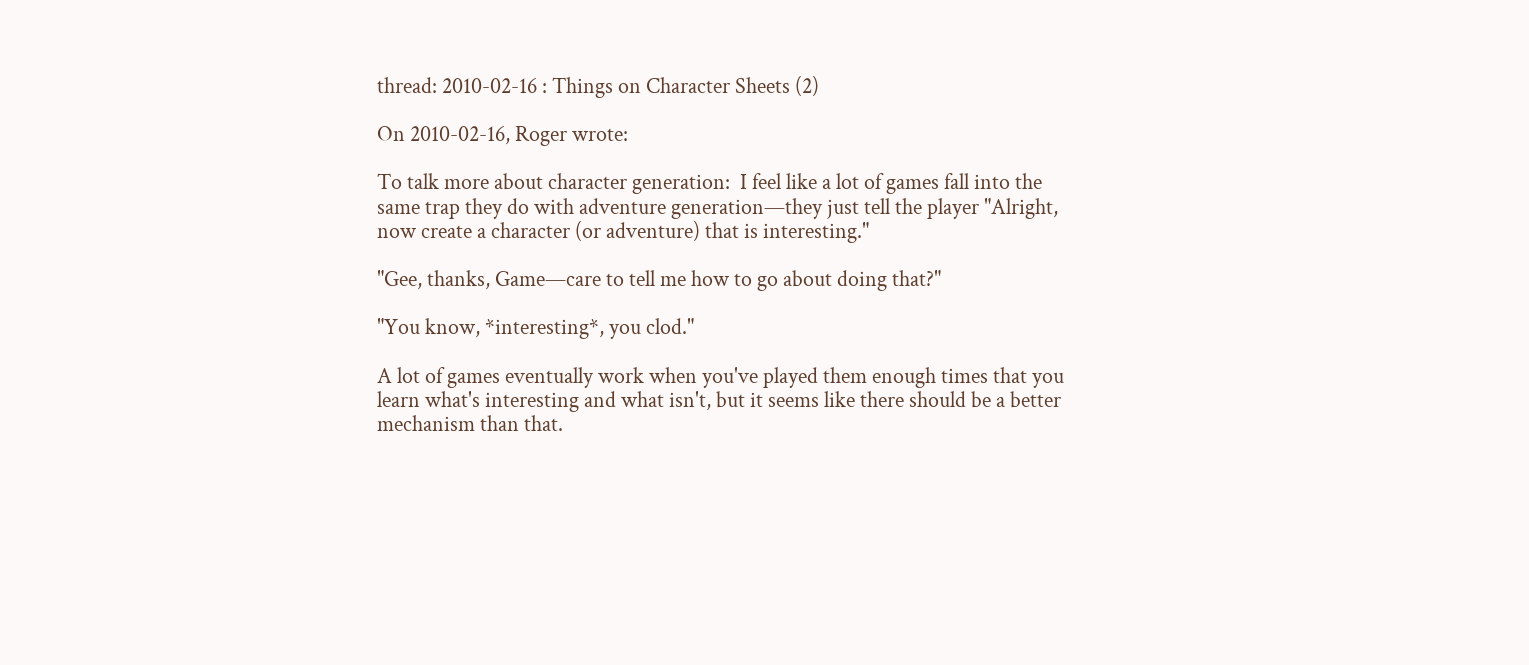thread: 2010-02-16 : Things on Character Sheets (2)

On 2010-02-16, Roger wrote:

To talk more about character generation:  I feel like a lot of games fall into the same trap they do with adventure generation—they just tell the player "Alright, now create a character (or adventure) that is interesting."

"Gee, thanks, Game—care to tell me how to go about doing that?"

"You know, *interesting*, you clod."

A lot of games eventually work when you've played them enough times that you learn what's interesting and what isn't, but it seems like there should be a better mechanism than that.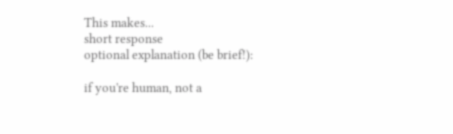This makes...
short response
optional explanation (be brief!):

if you're human, not a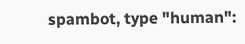spambot, type "human":